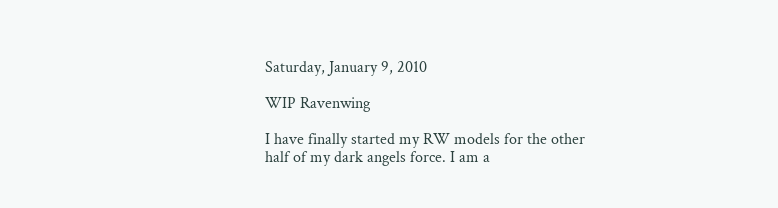Saturday, January 9, 2010

WIP Ravenwing

I have finally started my RW models for the other half of my dark angels force. I am a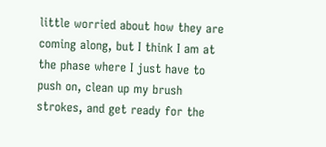little worried about how they are coming along, but I think I am at the phase where I just have to push on, clean up my brush strokes, and get ready for the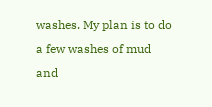washes. My plan is to do a few washes of mud and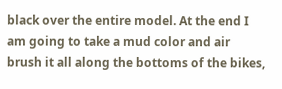black over the entire model. At the end I am going to take a mud color and air brush it all along the bottoms of the bikes,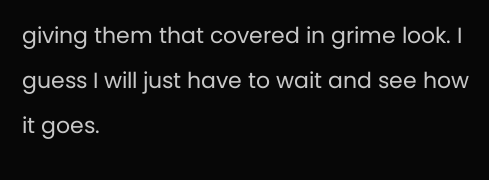giving them that covered in grime look. I guess I will just have to wait and see how it goes.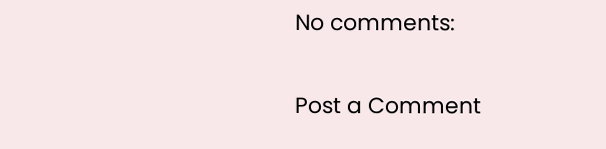No comments:

Post a Comment